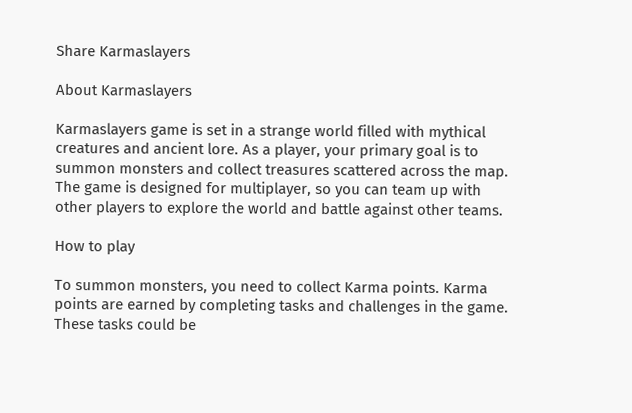Share Karmaslayers

About Karmaslayers

Karmaslayers game is set in a strange world filled with mythical creatures and ancient lore. As a player, your primary goal is to summon monsters and collect treasures scattered across the map. The game is designed for multiplayer, so you can team up with other players to explore the world and battle against other teams.

How to play

To summon monsters, you need to collect Karma points. Karma points are earned by completing tasks and challenges in the game. These tasks could be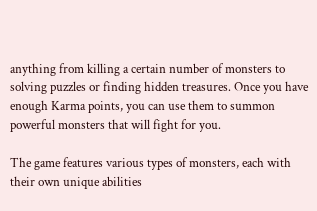anything from killing a certain number of monsters to solving puzzles or finding hidden treasures. Once you have enough Karma points, you can use them to summon powerful monsters that will fight for you.

The game features various types of monsters, each with their own unique abilities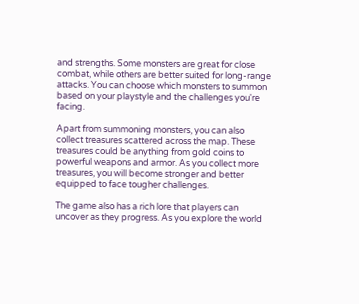and strengths. Some monsters are great for close combat, while others are better suited for long-range attacks. You can choose which monsters to summon based on your playstyle and the challenges you're facing.

Apart from summoning monsters, you can also collect treasures scattered across the map. These treasures could be anything from gold coins to powerful weapons and armor. As you collect more treasures, you will become stronger and better equipped to face tougher challenges.

The game also has a rich lore that players can uncover as they progress. As you explore the world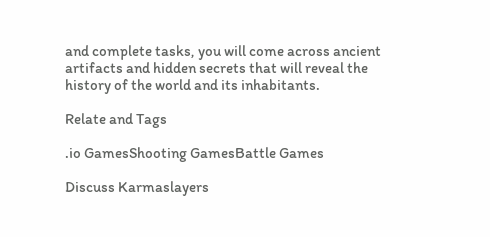and complete tasks, you will come across ancient artifacts and hidden secrets that will reveal the history of the world and its inhabitants.

Relate and Tags

.io GamesShooting GamesBattle Games

Discuss Karmaslayers